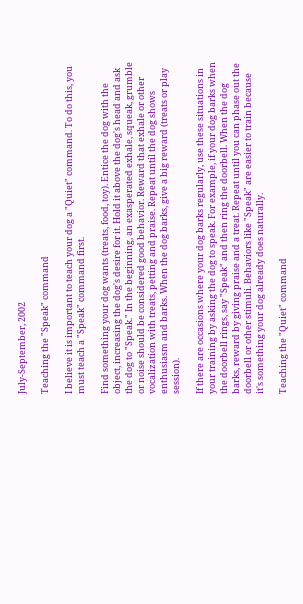July-September, 2002

Teaching the "Speak" command

I believe it is important to teach your dog a "Quiet" command. To do this, you must teach a "Speak" command first.

Find something your dog wants (treats, food, toy). Entice the dog with the object, increasing the dog's desire for it. Hold it above the dog's head and ask the dog to "Speak." In the beginning, an exasperated exhale, squeak, grumble or noise should be considered good behavior. Reward that exhale or other vocalization with treats, petting and praise. Repeat until the dog shows enthusiasm and barks. When the dog barks, give a big reward (treats or play session).

If there are occasions where your dog barks regularly, use these situations in your training by asking the dog to speak. For example, if your dog barks when the doorbell rings, say "Speak" and then ring the doorbell. When the dog barks, reward by giving praise and a treat. Repeat until you can phase out the doorbell or other stimuli. Behaviors like "Speak" are easier to train because it's something your dog already does naturally.

Teaching the "Quiet" command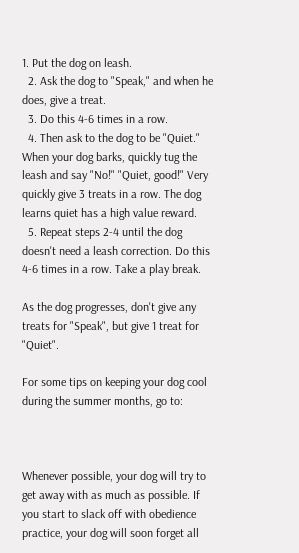1. Put the dog on leash.
  2. Ask the dog to "Speak," and when he does, give a treat.
  3. Do this 4-6 times in a row.
  4. Then ask to the dog to be "Quiet." When your dog barks, quickly tug the leash and say "No!" "Quiet, good!" Very quickly give 3 treats in a row. The dog learns quiet has a high value reward.
  5. Repeat steps 2-4 until the dog doesn't need a leash correction. Do this 4-6 times in a row. Take a play break.

As the dog progresses, don't give any treats for "Speak", but give 1 treat for "Quiet".

For some tips on keeping your dog cool during the summer months, go to:



Whenever possible, your dog will try to get away with as much as possible. If you start to slack off with obedience practice, your dog will soon forget all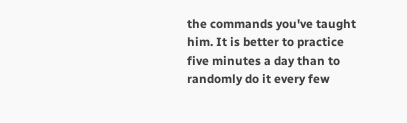the commands you've taught him. It is better to practice five minutes a day than to randomly do it every few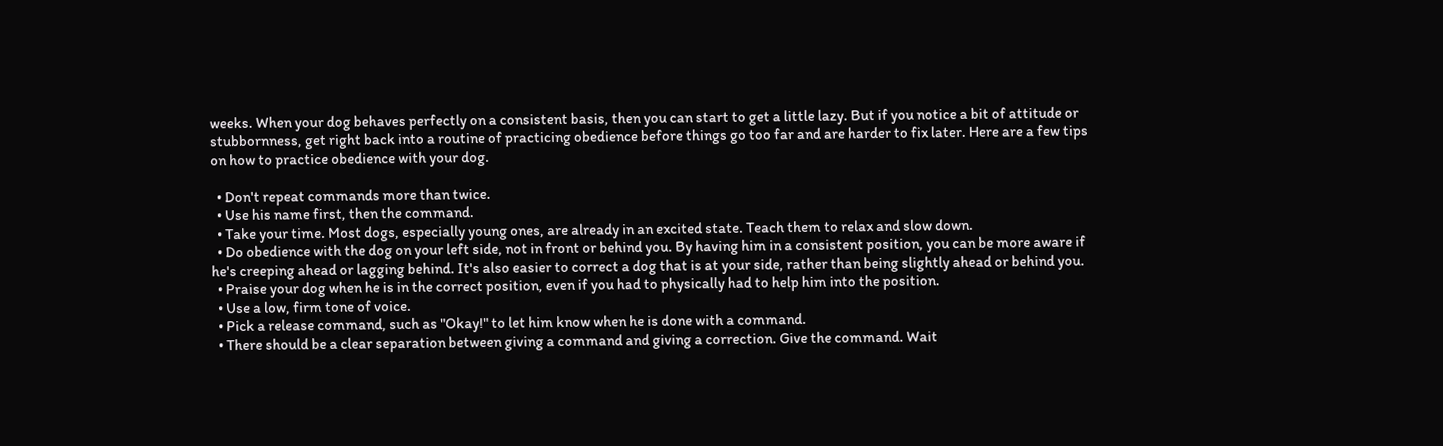weeks. When your dog behaves perfectly on a consistent basis, then you can start to get a little lazy. But if you notice a bit of attitude or stubbornness, get right back into a routine of practicing obedience before things go too far and are harder to fix later. Here are a few tips on how to practice obedience with your dog.

  • Don't repeat commands more than twice.
  • Use his name first, then the command.
  • Take your time. Most dogs, especially young ones, are already in an excited state. Teach them to relax and slow down.
  • Do obedience with the dog on your left side, not in front or behind you. By having him in a consistent position, you can be more aware if he's creeping ahead or lagging behind. It's also easier to correct a dog that is at your side, rather than being slightly ahead or behind you.
  • Praise your dog when he is in the correct position, even if you had to physically had to help him into the position.
  • Use a low, firm tone of voice.
  • Pick a release command, such as "Okay!" to let him know when he is done with a command.
  • There should be a clear separation between giving a command and giving a correction. Give the command. Wait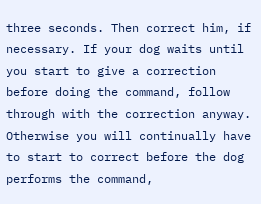three seconds. Then correct him, if necessary. If your dog waits until you start to give a correction before doing the command, follow through with the correction anyway. Otherwise you will continually have to start to correct before the dog performs the command,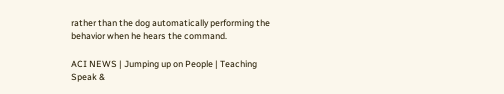rather than the dog automatically performing the behavior when he hears the command.

ACI NEWS | Jumping up on People | Teaching Speak &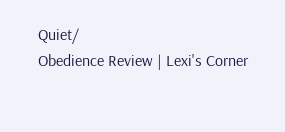Quiet/
Obedience Review | Lexi's Corner